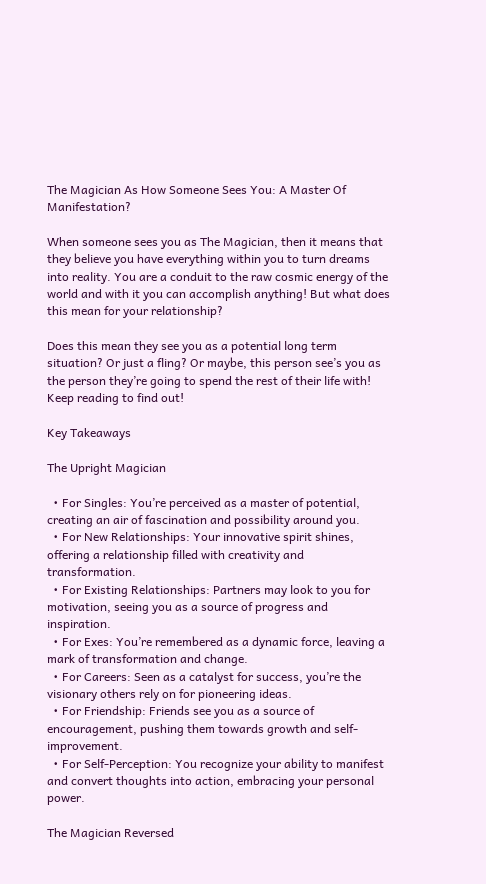The Magician As How Someone Sees You: A Master Of Manifestation?

When someone sees you as The Magician, then it means that they believe you have everything within you to turn dreams into reality. You are a conduit to the raw cosmic energy of the world and with it you can accomplish anything! But what does this mean for your relationship?

Does this mean they see you as a potential long term situation? Or just a fling? Or maybe, this person see’s you as the person they’re going to spend the rest of their life with! Keep reading to find out!

Key Takeaways

The Upright Magician

  • For Singles: You’re perceived as a master of potential, creating an air of fascination and possibility around you.
  • For New Relationships: Your innovative spirit shines, offering a relationship filled with creativity and transformation.
  • For Existing Relationships: Partners may look to you for motivation, seeing you as a source of progress and inspiration.
  • For Exes: You’re remembered as a dynamic force, leaving a mark of transformation and change.
  • For Careers: Seen as a catalyst for success, you’re the visionary others rely on for pioneering ideas.
  • For Friendship: Friends see you as a source of encouragement, pushing them towards growth and self-improvement.
  • For Self-Perception: You recognize your ability to manifest and convert thoughts into action, embracing your personal power.

The Magician Reversed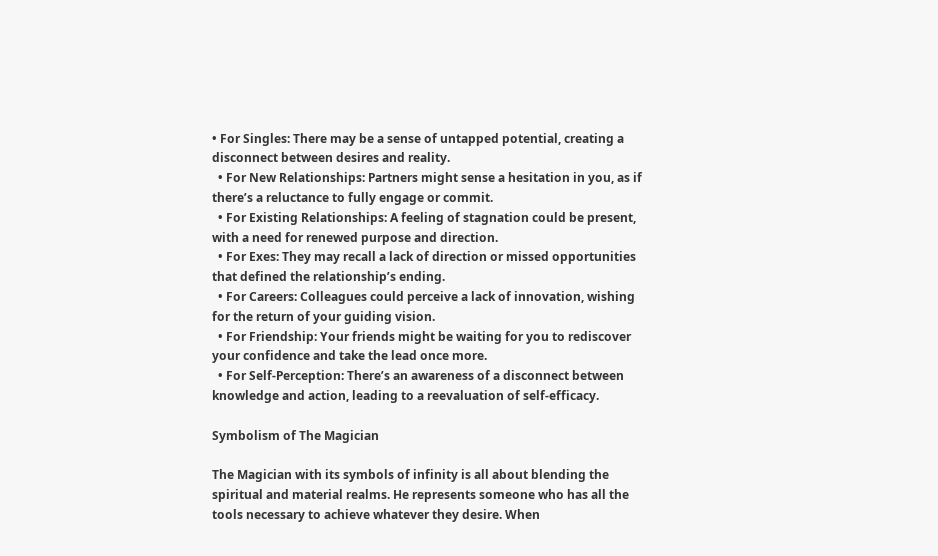• For Singles: There may be a sense of untapped potential, creating a disconnect between desires and reality.
  • For New Relationships: Partners might sense a hesitation in you, as if there’s a reluctance to fully engage or commit.
  • For Existing Relationships: A feeling of stagnation could be present, with a need for renewed purpose and direction.
  • For Exes: They may recall a lack of direction or missed opportunities that defined the relationship’s ending.
  • For Careers: Colleagues could perceive a lack of innovation, wishing for the return of your guiding vision.
  • For Friendship: Your friends might be waiting for you to rediscover your confidence and take the lead once more.
  • For Self-Perception: There’s an awareness of a disconnect between knowledge and action, leading to a reevaluation of self-efficacy.

Symbolism of The Magician

The Magician with its symbols of infinity is all about blending the spiritual and material realms. He represents someone who has all the tools necessary to achieve whatever they desire. When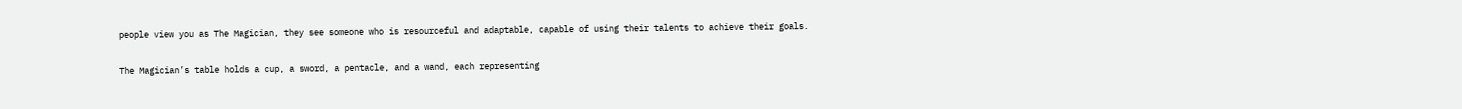people view you as The Magician, they see someone who is resourceful and adaptable, capable of using their talents to achieve their goals.

The Magician’s table holds a cup, a sword, a pentacle, and a wand, each representing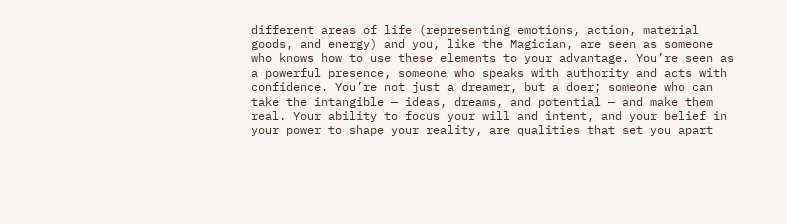different areas of life (representing emotions, action, material goods, and energy) and you, like the Magician, are seen as someone who knows how to use these elements to your advantage. You’re seen as a powerful presence, someone who speaks with authority and acts with confidence. You’re not just a dreamer, but a doer; someone who can take the intangible — ideas, dreams, and potential — and make them real. Your ability to focus your will and intent, and your belief in your power to shape your reality, are qualities that set you apart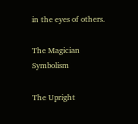in the eyes of others.

The Magician Symbolism

The Upright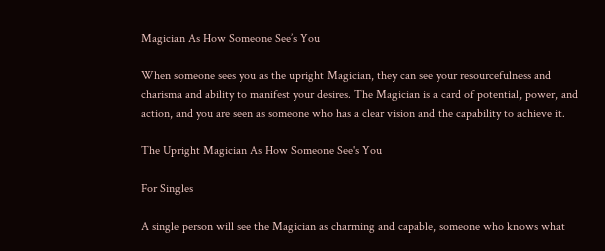Magician As How Someone See’s You

When someone sees you as the upright Magician, they can see your resourcefulness and charisma and ability to manifest your desires. The Magician is a card of potential, power, and action, and you are seen as someone who has a clear vision and the capability to achieve it.

The Upright Magician As How Someone See's You

For Singles

A single person will see the Magician as charming and capable, someone who knows what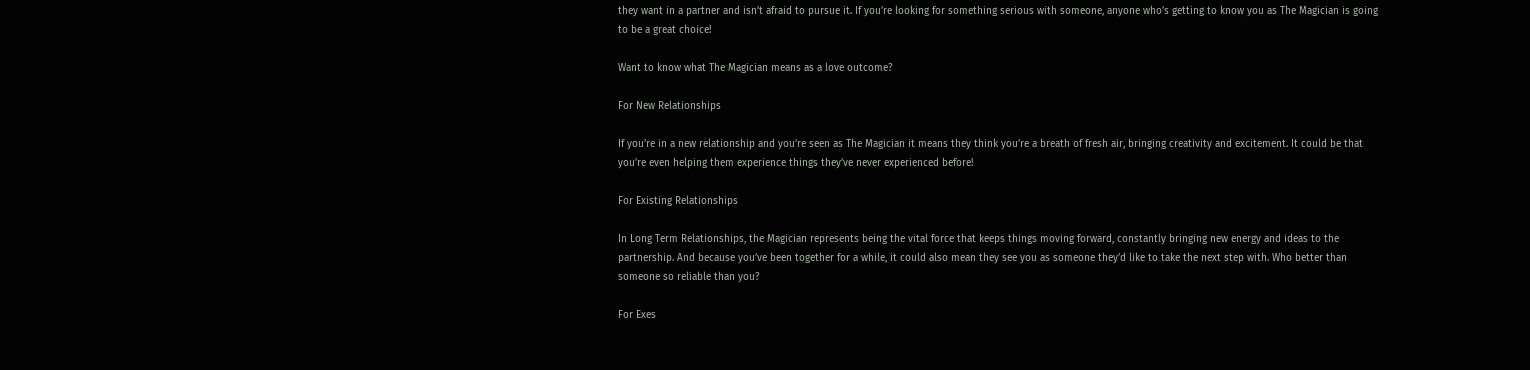they want in a partner and isn’t afraid to pursue it. If you’re looking for something serious with someone, anyone who’s getting to know you as The Magician is going to be a great choice!

Want to know what The Magician means as a love outcome?

For New Relationships

If you’re in a new relationship and you’re seen as The Magician it means they think you’re a breath of fresh air, bringing creativity and excitement. It could be that you’re even helping them experience things they’ve never experienced before!

For Existing Relationships

In Long Term Relationships, the Magician represents being the vital force that keeps things moving forward, constantly bringing new energy and ideas to the partnership. And because you’ve been together for a while, it could also mean they see you as someone they’d like to take the next step with. Who better than someone so reliable than you?

For Exes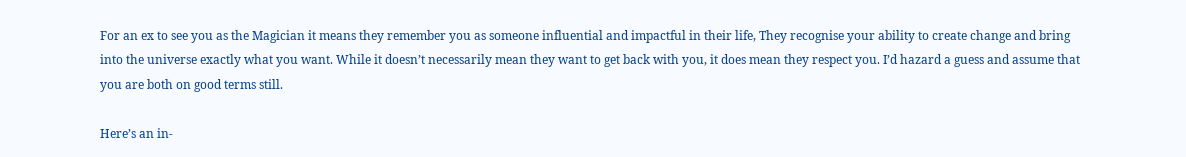For an ex to see you as the Magician it means they remember you as someone influential and impactful in their life, They recognise your ability to create change and bring into the universe exactly what you want. While it doesn’t necessarily mean they want to get back with you, it does mean they respect you. I’d hazard a guess and assume that you are both on good terms still.

Here’s an in-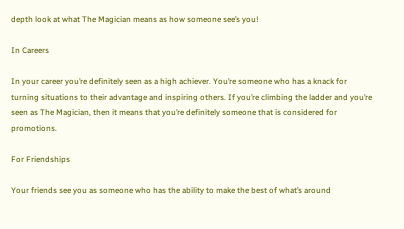depth look at what The Magician means as how someone see’s you!

In Careers

In your career you’re definitely seen as a high achiever. You’re someone who has a knack for turning situations to their advantage and inspiring others. If you’re climbing the ladder and you’re seen as The Magician, then it means that you’re definitely someone that is considered for promotions.

For Friendships

Your friends see you as someone who has the ability to make the best of what’s around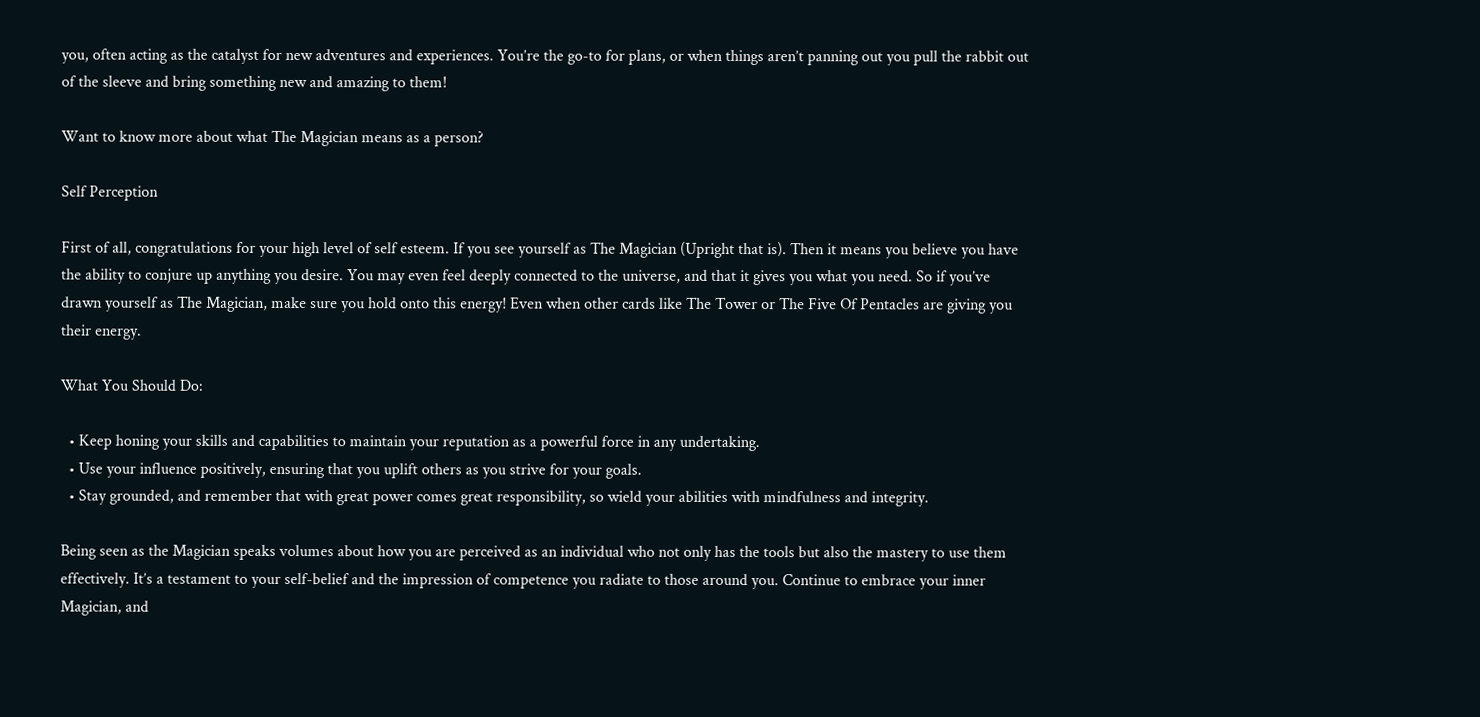you, often acting as the catalyst for new adventures and experiences. You’re the go-to for plans, or when things aren’t panning out you pull the rabbit out of the sleeve and bring something new and amazing to them!

Want to know more about what The Magician means as a person?

Self Perception

First of all, congratulations for your high level of self esteem. If you see yourself as The Magician (Upright that is). Then it means you believe you have the ability to conjure up anything you desire. You may even feel deeply connected to the universe, and that it gives you what you need. So if you’ve drawn yourself as The Magician, make sure you hold onto this energy! Even when other cards like The Tower or The Five Of Pentacles are giving you their energy.

What You Should Do:

  • Keep honing your skills and capabilities to maintain your reputation as a powerful force in any undertaking.
  • Use your influence positively, ensuring that you uplift others as you strive for your goals.
  • Stay grounded, and remember that with great power comes great responsibility, so wield your abilities with mindfulness and integrity.

Being seen as the Magician speaks volumes about how you are perceived as an individual who not only has the tools but also the mastery to use them effectively. It’s a testament to your self-belief and the impression of competence you radiate to those around you. Continue to embrace your inner Magician, and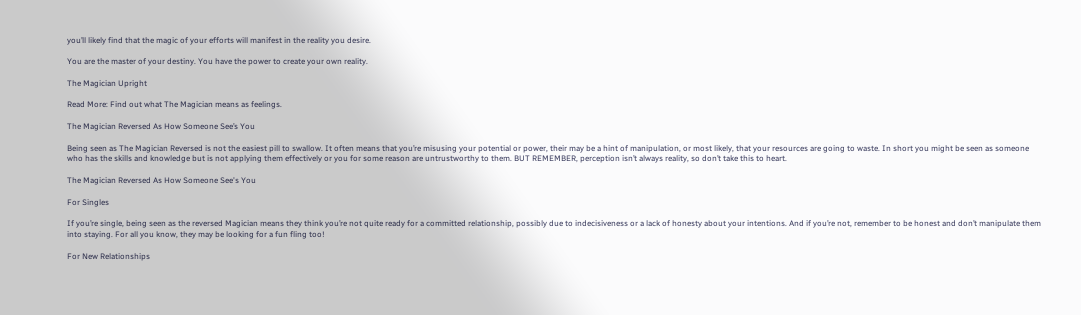you’ll likely find that the magic of your efforts will manifest in the reality you desire.

You are the master of your destiny. You have the power to create your own reality.

The Magician Upright

Read More: Find out what The Magician means as feelings.

The Magician Reversed As How Someone See’s You

Being seen as The Magician Reversed is not the easiest pill to swallow. It often means that you’re misusing your potential or power, their may be a hint of manipulation, or most likely, that your resources are going to waste. In short you might be seen as someone who has the skills and knowledge but is not applying them effectively or you for some reason are untrustworthy to them. BUT REMEMBER, perception isn’t always reality, so don’t take this to heart.

The Magician Reversed As How Someone See's You

For Singles

If you’re single, being seen as the reversed Magician means they think you’re not quite ready for a committed relationship, possibly due to indecisiveness or a lack of honesty about your intentions. And if you’re not, remember to be honest and don’t manipulate them into staying. For all you know, they may be looking for a fun fling too!

For New Relationships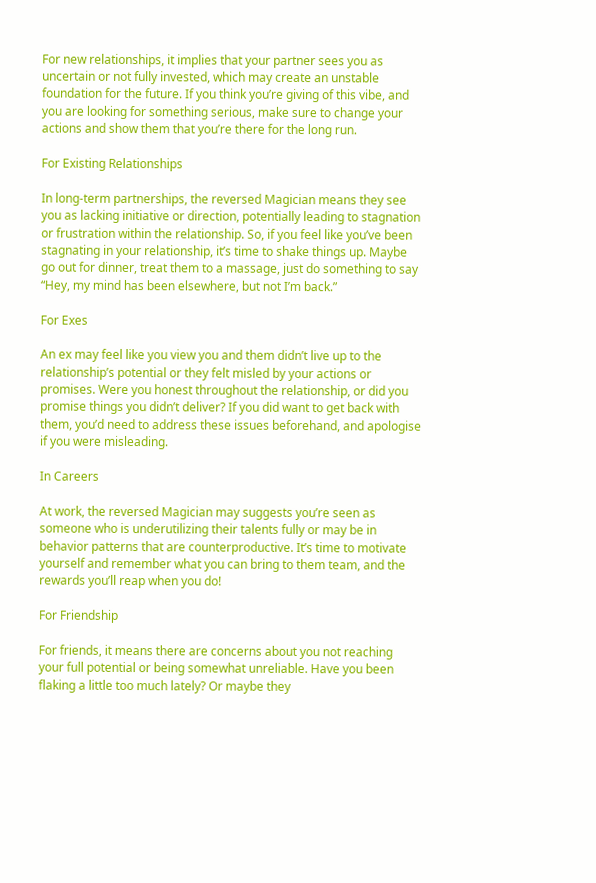For new relationships, it implies that your partner sees you as uncertain or not fully invested, which may create an unstable foundation for the future. If you think you’re giving of this vibe, and you are looking for something serious, make sure to change your actions and show them that you’re there for the long run.

For Existing Relationships

In long-term partnerships, the reversed Magician means they see you as lacking initiative or direction, potentially leading to stagnation or frustration within the relationship. So, if you feel like you’ve been stagnating in your relationship, it’s time to shake things up. Maybe go out for dinner, treat them to a massage, just do something to say “Hey, my mind has been elsewhere, but not I’m back.”

For Exes

An ex may feel like you view you and them didn’t live up to the relationship’s potential or they felt misled by your actions or promises. Were you honest throughout the relationship, or did you promise things you didn’t deliver? If you did want to get back with them, you’d need to address these issues beforehand, and apologise if you were misleading.

In Careers

At work, the reversed Magician may suggests you’re seen as someone who is underutilizing their talents fully or may be in behavior patterns that are counterproductive. It’s time to motivate yourself and remember what you can bring to them team, and the rewards you’ll reap when you do!

For Friendship

For friends, it means there are concerns about you not reaching your full potential or being somewhat unreliable. Have you been flaking a little too much lately? Or maybe they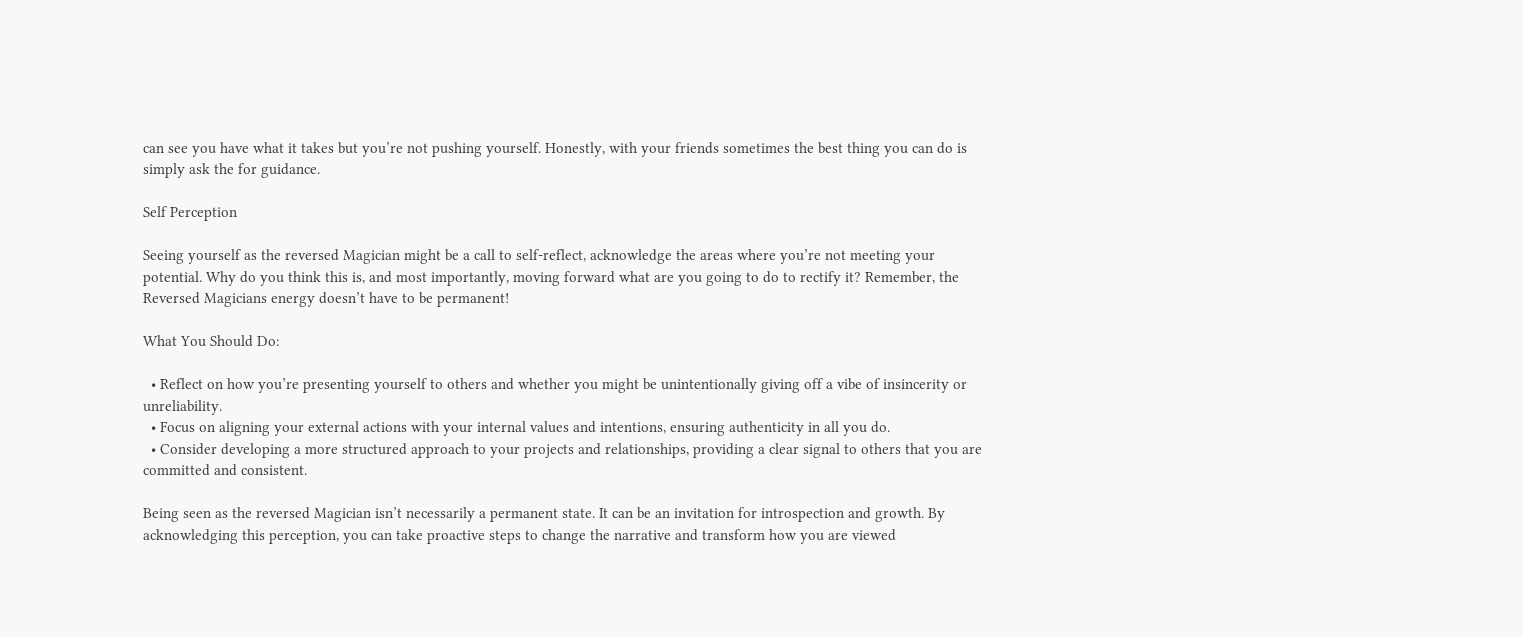can see you have what it takes but you’re not pushing yourself. Honestly, with your friends sometimes the best thing you can do is simply ask the for guidance.

Self Perception

Seeing yourself as the reversed Magician might be a call to self-reflect, acknowledge the areas where you’re not meeting your potential. Why do you think this is, and most importantly, moving forward what are you going to do to rectify it? Remember, the Reversed Magicians energy doesn’t have to be permanent!

What You Should Do:

  • Reflect on how you’re presenting yourself to others and whether you might be unintentionally giving off a vibe of insincerity or unreliability.
  • Focus on aligning your external actions with your internal values and intentions, ensuring authenticity in all you do.
  • Consider developing a more structured approach to your projects and relationships, providing a clear signal to others that you are committed and consistent.

Being seen as the reversed Magician isn’t necessarily a permanent state. It can be an invitation for introspection and growth. By acknowledging this perception, you can take proactive steps to change the narrative and transform how you are viewed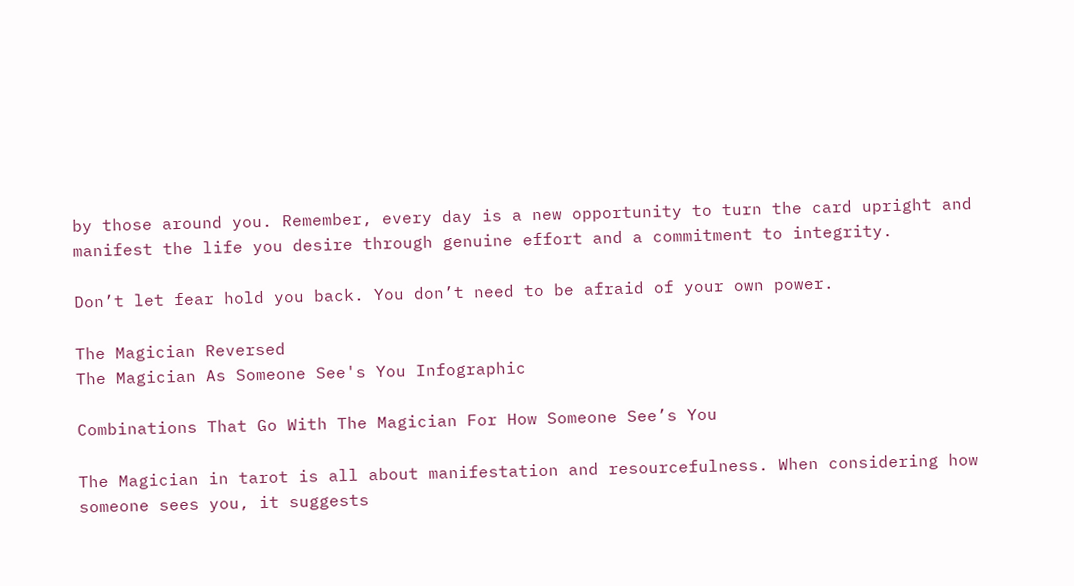by those around you. Remember, every day is a new opportunity to turn the card upright and manifest the life you desire through genuine effort and a commitment to integrity.

Don’t let fear hold you back. You don’t need to be afraid of your own power.

The Magician Reversed
The Magician As Someone See's You Infographic

Combinations That Go With The Magician For How Someone See’s You

The Magician in tarot is all about manifestation and resourcefulness. When considering how someone sees you, it suggests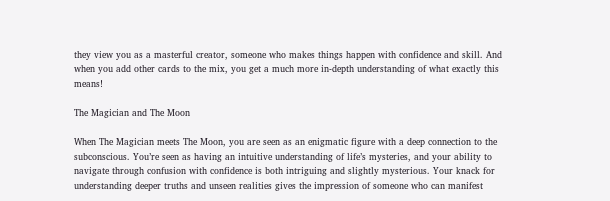they view you as a masterful creator, someone who makes things happen with confidence and skill. And when you add other cards to the mix, you get a much more in-depth understanding of what exactly this means!

The Magician and The Moon

When The Magician meets The Moon, you are seen as an enigmatic figure with a deep connection to the subconscious. You’re seen as having an intuitive understanding of life’s mysteries, and your ability to navigate through confusion with confidence is both intriguing and slightly mysterious. Your knack for understanding deeper truths and unseen realities gives the impression of someone who can manifest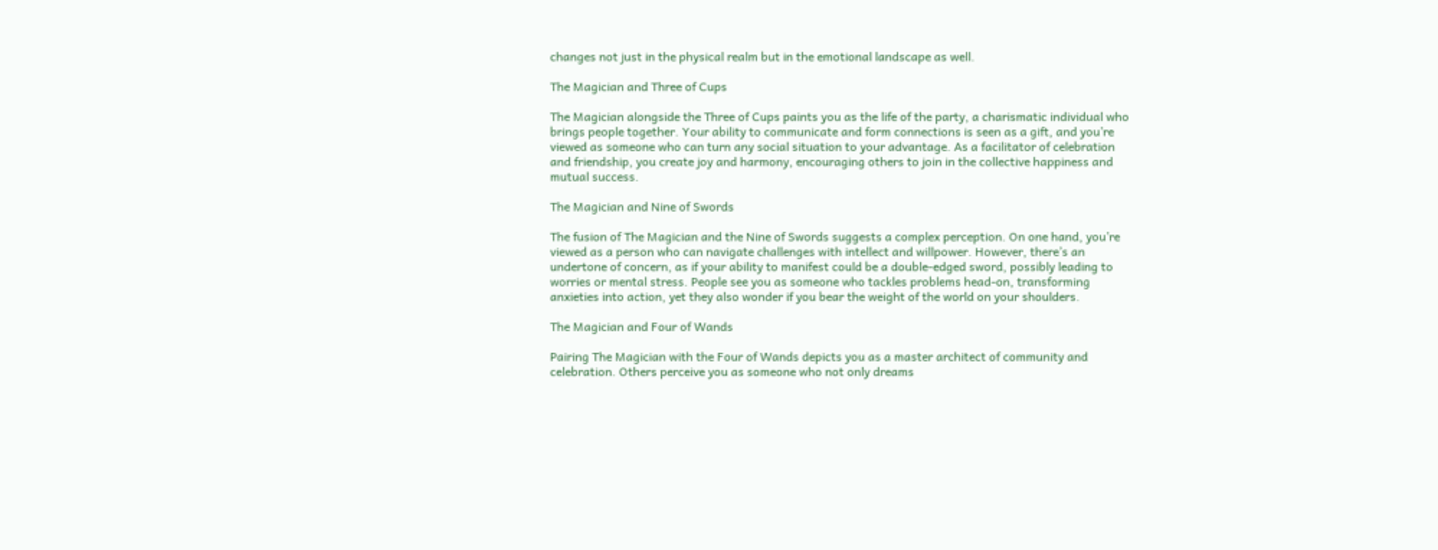changes not just in the physical realm but in the emotional landscape as well.

The Magician and Three of Cups

The Magician alongside the Three of Cups paints you as the life of the party, a charismatic individual who brings people together. Your ability to communicate and form connections is seen as a gift, and you’re viewed as someone who can turn any social situation to your advantage. As a facilitator of celebration and friendship, you create joy and harmony, encouraging others to join in the collective happiness and mutual success.

The Magician and Nine of Swords

The fusion of The Magician and the Nine of Swords suggests a complex perception. On one hand, you’re viewed as a person who can navigate challenges with intellect and willpower. However, there’s an undertone of concern, as if your ability to manifest could be a double-edged sword, possibly leading to worries or mental stress. People see you as someone who tackles problems head-on, transforming anxieties into action, yet they also wonder if you bear the weight of the world on your shoulders.

The Magician and Four of Wands

Pairing The Magician with the Four of Wands depicts you as a master architect of community and celebration. Others perceive you as someone who not only dreams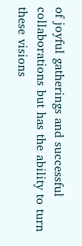of joyful gatherings and successful collaborations but has the ability to turn these visions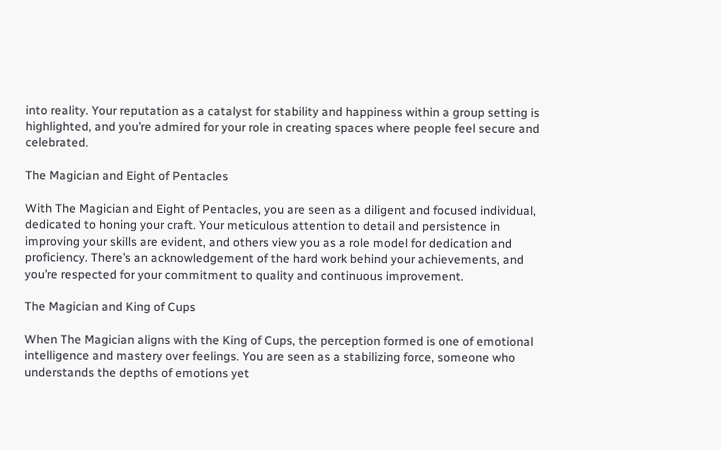into reality. Your reputation as a catalyst for stability and happiness within a group setting is highlighted, and you’re admired for your role in creating spaces where people feel secure and celebrated.

The Magician and Eight of Pentacles

With The Magician and Eight of Pentacles, you are seen as a diligent and focused individual, dedicated to honing your craft. Your meticulous attention to detail and persistence in improving your skills are evident, and others view you as a role model for dedication and proficiency. There’s an acknowledgement of the hard work behind your achievements, and you’re respected for your commitment to quality and continuous improvement.

The Magician and King of Cups

When The Magician aligns with the King of Cups, the perception formed is one of emotional intelligence and mastery over feelings. You are seen as a stabilizing force, someone who understands the depths of emotions yet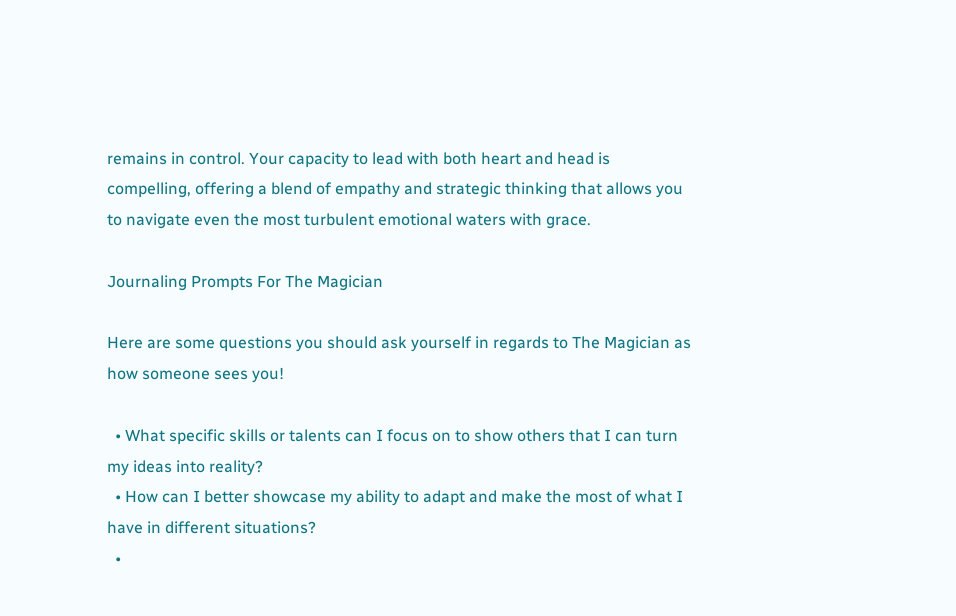remains in control. Your capacity to lead with both heart and head is compelling, offering a blend of empathy and strategic thinking that allows you to navigate even the most turbulent emotional waters with grace.

Journaling Prompts For The Magician

Here are some questions you should ask yourself in regards to The Magician as how someone sees you!

  • What specific skills or talents can I focus on to show others that I can turn my ideas into reality?
  • How can I better showcase my ability to adapt and make the most of what I have in different situations?
  •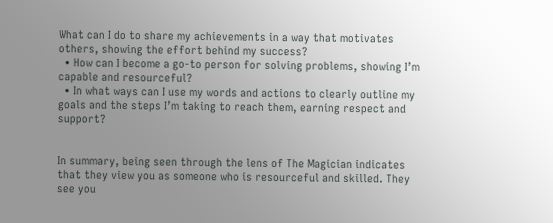What can I do to share my achievements in a way that motivates others, showing the effort behind my success?
  • How can I become a go-to person for solving problems, showing I’m capable and resourceful?
  • In what ways can I use my words and actions to clearly outline my goals and the steps I’m taking to reach them, earning respect and support?


In summary, being seen through the lens of The Magician indicates that they view you as someone who is resourceful and skilled. They see you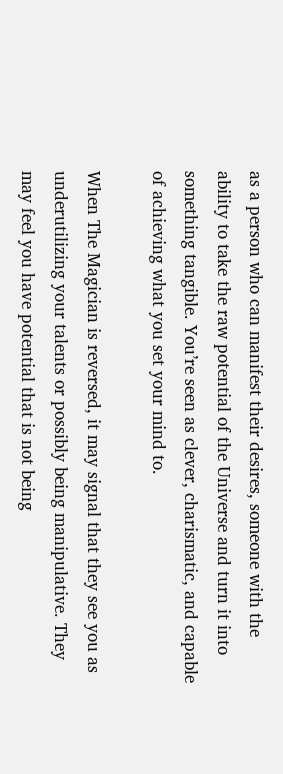as a person who can manifest their desires, someone with the ability to take the raw potential of the Universe and turn it into something tangible. You’re seen as clever, charismatic, and capable of achieving what you set your mind to.

When The Magician is reversed, it may signal that they see you as underutilizing your talents or possibly being manipulative. They may feel you have potential that is not being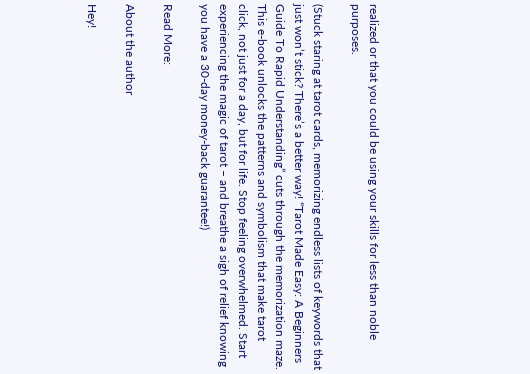realized or that you could be using your skills for less than noble purposes.

(Stuck staring at tarot cards, memorizing endless lists of keywords that just won’t stick? There’s a better way! “Tarot Made Easy: A Beginners Guide To Rapid Understanding” cuts through the memorization maze. This e-book unlocks the patterns and symbolism that make tarot click, not just for a day, but for life. Stop feeling overwhelmed. Start experiencing the magic of tarot – and breathe a sigh of relief knowing you have a 30-day money-back guarantee!)

Read More:

About the author

Hey!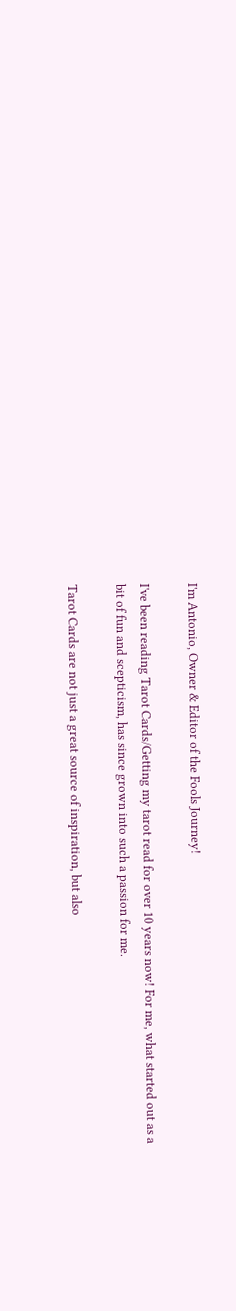I'm Antonio, Owner & Editor of the Fools Journey!

I've been reading Tarot Cards/Getting my tarot read for over 10 years now! For me, what started out as a bit of fun and scepticism, has since grown into such a passion for me.

Tarot Cards are not just a great source of inspiration, but also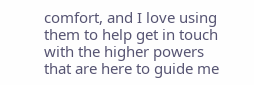comfort, and I love using them to help get in touch with the higher powers that are here to guide me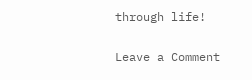through life!

Leave a Comment